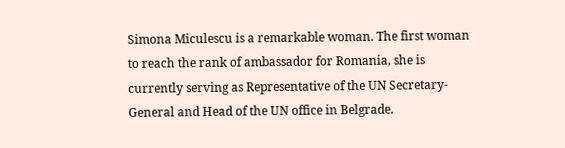Simona Miculescu is a remarkable woman. The first woman to reach the rank of ambassador for Romania, she is currently serving as Representative of the UN Secretary-General and Head of the UN office in Belgrade.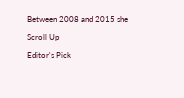Between 2008 and 2015 she

Scroll Up

Editor's Pick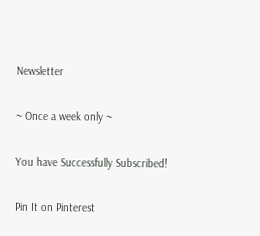Newsletter

~ Once a week only ~

You have Successfully Subscribed!

Pin It on Pinterest